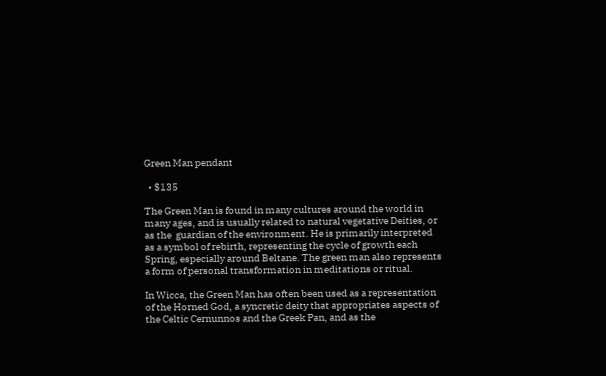Green Man pendant

  • $135

The Green Man is found in many cultures around the world in many ages, and is usually related to natural vegetative Deities, or as the  guardian of the environment. He is primarily interpreted as a symbol of rebirth, representing the cycle of growth each Spring, especially around Beltane. The green man also represents a form of personal transformation in meditations or ritual.

In Wicca, the Green Man has often been used as a representation of the Horned God, a syncretic deity that appropriates aspects of the Celtic Cernunnos and the Greek Pan, and as the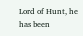Lord of Hunt, he has been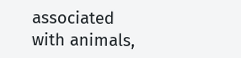associated with animals,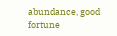abundance, good fortune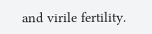and virile fertility.